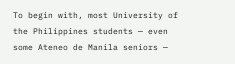To begin with, most University of the Philippines students — even some Ateneo de Manila seniors —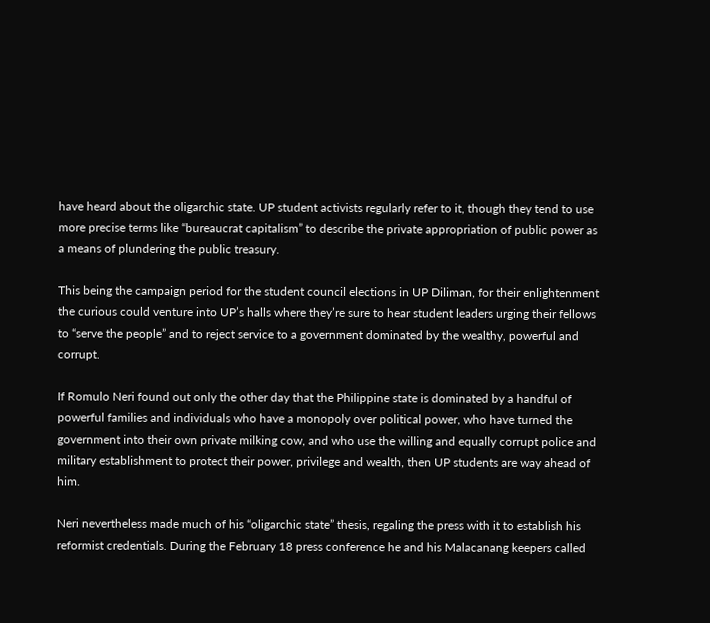have heard about the oligarchic state. UP student activists regularly refer to it, though they tend to use more precise terms like “bureaucrat capitalism” to describe the private appropriation of public power as a means of plundering the public treasury.

This being the campaign period for the student council elections in UP Diliman, for their enlightenment the curious could venture into UP’s halls where they’re sure to hear student leaders urging their fellows to “serve the people” and to reject service to a government dominated by the wealthy, powerful and corrupt.

If Romulo Neri found out only the other day that the Philippine state is dominated by a handful of powerful families and individuals who have a monopoly over political power, who have turned the government into their own private milking cow, and who use the willing and equally corrupt police and military establishment to protect their power, privilege and wealth, then UP students are way ahead of him.

Neri nevertheless made much of his “oligarchic state” thesis, regaling the press with it to establish his reformist credentials. During the February 18 press conference he and his Malacanang keepers called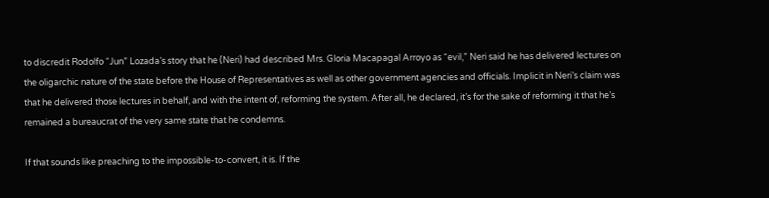to discredit Rodolfo “Jun” Lozada’s story that he (Neri) had described Mrs. Gloria Macapagal Arroyo as “evil,” Neri said he has delivered lectures on the oligarchic nature of the state before the House of Representatives as well as other government agencies and officials. Implicit in Neri’s claim was that he delivered those lectures in behalf, and with the intent of, reforming the system. After all, he declared, it’s for the sake of reforming it that he’s remained a bureaucrat of the very same state that he condemns.

If that sounds like preaching to the impossible-to-convert, it is. If the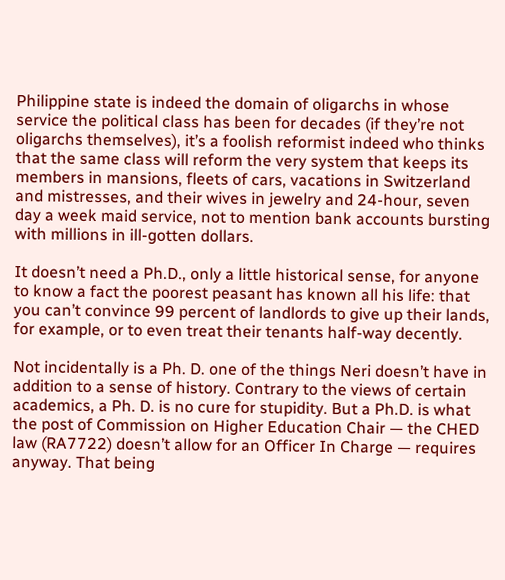Philippine state is indeed the domain of oligarchs in whose service the political class has been for decades (if they’re not oligarchs themselves), it’s a foolish reformist indeed who thinks that the same class will reform the very system that keeps its members in mansions, fleets of cars, vacations in Switzerland and mistresses, and their wives in jewelry and 24-hour, seven day a week maid service, not to mention bank accounts bursting with millions in ill-gotten dollars.

It doesn’t need a Ph.D., only a little historical sense, for anyone to know a fact the poorest peasant has known all his life: that you can’t convince 99 percent of landlords to give up their lands, for example, or to even treat their tenants half-way decently.

Not incidentally is a Ph. D. one of the things Neri doesn’t have in addition to a sense of history. Contrary to the views of certain academics, a Ph. D. is no cure for stupidity. But a Ph.D. is what the post of Commission on Higher Education Chair — the CHED law (RA7722) doesn’t allow for an Officer In Charge — requires anyway. That being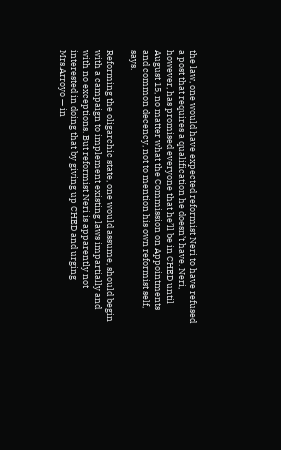the law, one would have expected reformist Neri to have refused a post that requires a qualification he doesn’t have. Neri, however, has promised everyone that he’ll be in CHED until August 15, no matter what the Commission on Appointments and common decency, not to mention his own reformist self, says.

Reforming the oligarchic state, one would assume, should begin with a campaign to implement existing laws impartially and with no exceptions. But reformist Neri is apparently not interested in doing that by giving up CHED and urging Mrs.Arroyo — in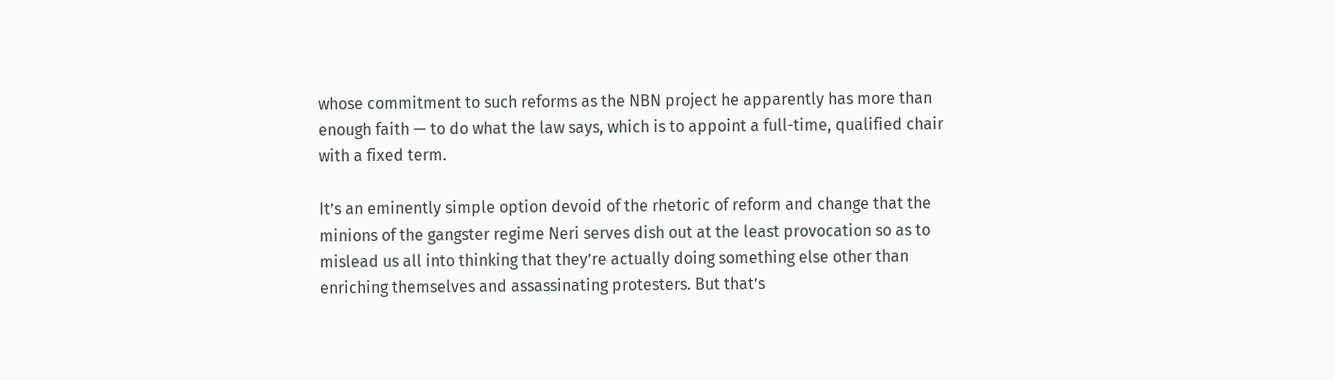whose commitment to such reforms as the NBN project he apparently has more than enough faith — to do what the law says, which is to appoint a full-time, qualified chair with a fixed term.

It’s an eminently simple option devoid of the rhetoric of reform and change that the minions of the gangster regime Neri serves dish out at the least provocation so as to mislead us all into thinking that they’re actually doing something else other than enriching themselves and assassinating protesters. But that’s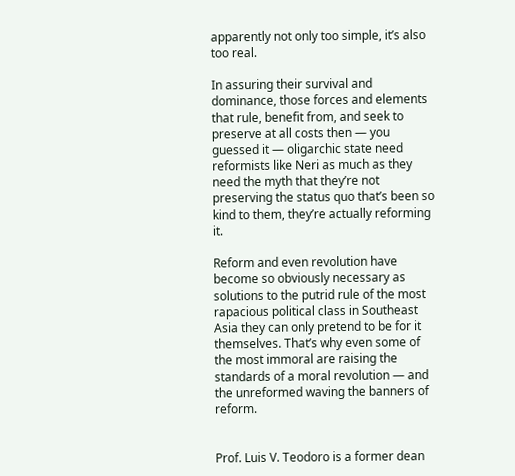apparently not only too simple, it’s also too real.

In assuring their survival and dominance, those forces and elements that rule, benefit from, and seek to preserve at all costs then — you guessed it — oligarchic state need reformists like Neri as much as they need the myth that they’re not preserving the status quo that’s been so kind to them, they’re actually reforming it.

Reform and even revolution have become so obviously necessary as solutions to the putrid rule of the most rapacious political class in Southeast Asia they can only pretend to be for it themselves. That’s why even some of the most immoral are raising the standards of a moral revolution — and the unreformed waving the banners of reform.


Prof. Luis V. Teodoro is a former dean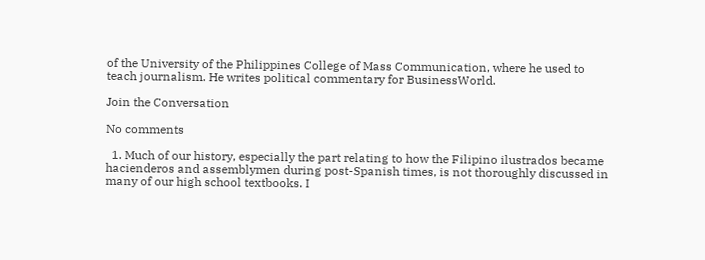of the University of the Philippines College of Mass Communication, where he used to teach journalism. He writes political commentary for BusinessWorld.

Join the Conversation

No comments

  1. Much of our history, especially the part relating to how the Filipino ilustrados became hacienderos and assemblymen during post-Spanish times, is not thoroughly discussed in many of our high school textbooks. I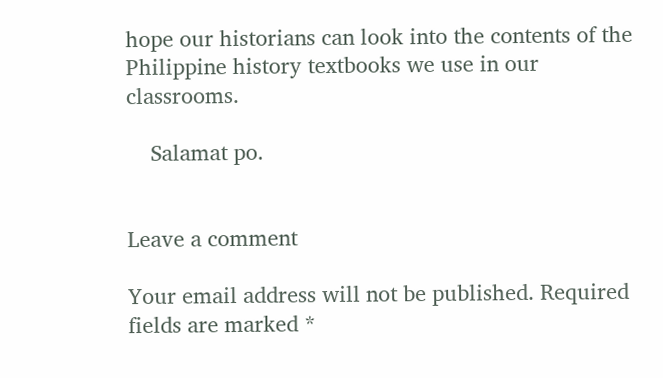hope our historians can look into the contents of the Philippine history textbooks we use in our classrooms.

    Salamat po.


Leave a comment

Your email address will not be published. Required fields are marked *